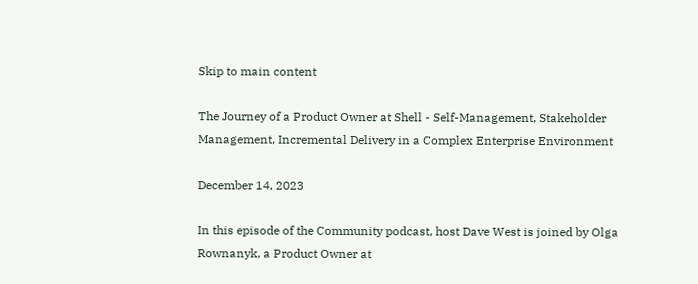Skip to main content

The Journey of a Product Owner at Shell - Self-Management, Stakeholder Management, Incremental Delivery in a Complex Enterprise Environment

December 14, 2023

In this episode of the Community podcast, host Dave West is joined by Olga Rownanyk, a Product Owner at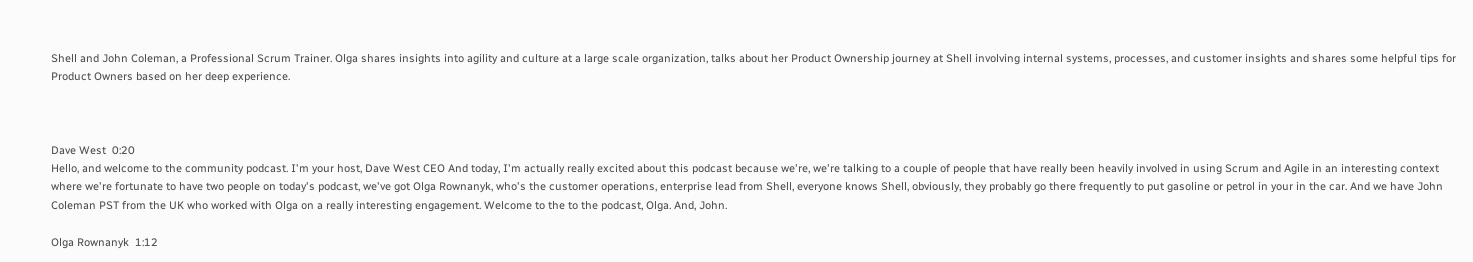Shell and John Coleman, a Professional Scrum Trainer. Olga shares insights into agility and culture at a large scale organization, talks about her Product Ownership journey at Shell involving internal systems, processes, and customer insights and shares some helpful tips for Product Owners based on her deep experience.



Dave West  0:20
Hello, and welcome to the community podcast. I'm your host, Dave West CEO And today, I'm actually really excited about this podcast because we're, we're talking to a couple of people that have really been heavily involved in using Scrum and Agile in an interesting context where we're fortunate to have two people on today's podcast, we've got Olga Rownanyk, who's the customer operations, enterprise lead from Shell, everyone knows Shell, obviously, they probably go there frequently to put gasoline or petrol in your in the car. And we have John Coleman PST from the UK who worked with Olga on a really interesting engagement. Welcome to the to the podcast, Olga. And, John.

Olga Rownanyk  1:12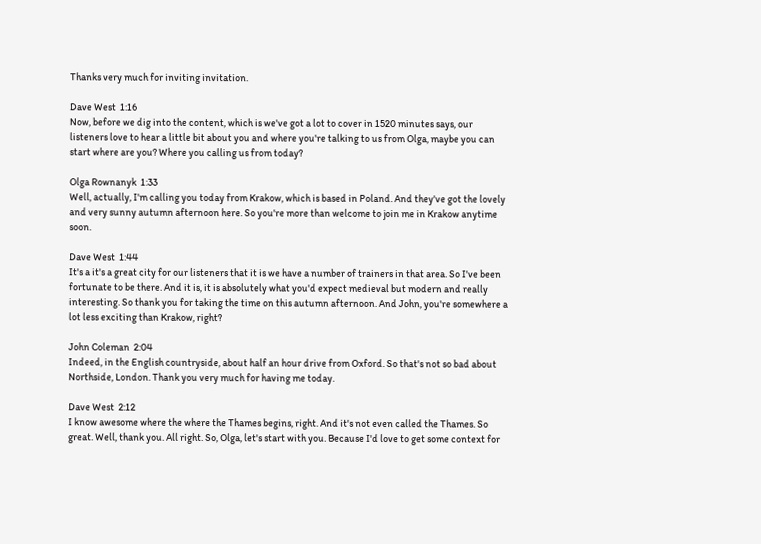Thanks very much for inviting invitation.

Dave West  1:16
Now, before we dig into the content, which is we've got a lot to cover in 1520 minutes says, our listeners love to hear a little bit about you and where you're talking to us from Olga, maybe you can start where are you? Where you calling us from today?

Olga Rownanyk  1:33
Well, actually, I'm calling you today from Krakow, which is based in Poland. And they've got the lovely and very sunny autumn afternoon here. So you're more than welcome to join me in Krakow anytime soon.

Dave West  1:44
It's a it's a great city for our listeners that it is we have a number of trainers in that area. So I've been fortunate to be there. And it is, it is absolutely what you'd expect medieval but modern and really interesting. So thank you for taking the time on this autumn afternoon. And John, you're somewhere a lot less exciting than Krakow, right?

John Coleman  2:04
Indeed, in the English countryside, about half an hour drive from Oxford. So that's not so bad about Northside, London. Thank you very much for having me today.

Dave West  2:12
I know awesome where the where the Thames begins, right. And it's not even called the Thames. So great. Well, thank you. All right. So, Olga, let's start with you. Because I'd love to get some context for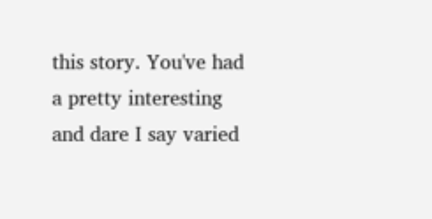this story. You've had a pretty interesting and dare I say varied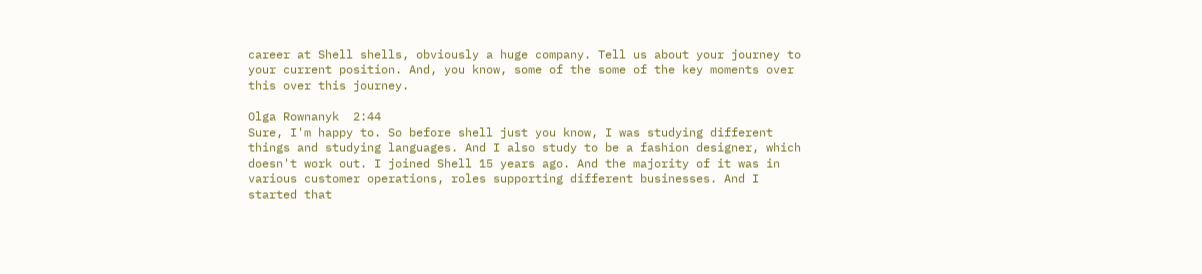career at Shell shells, obviously a huge company. Tell us about your journey to your current position. And, you know, some of the some of the key moments over this over this journey.

Olga Rownanyk  2:44
Sure, I'm happy to. So before shell just you know, I was studying different things and studying languages. And I also study to be a fashion designer, which doesn't work out. I joined Shell 15 years ago. And the majority of it was in various customer operations, roles supporting different businesses. And I started that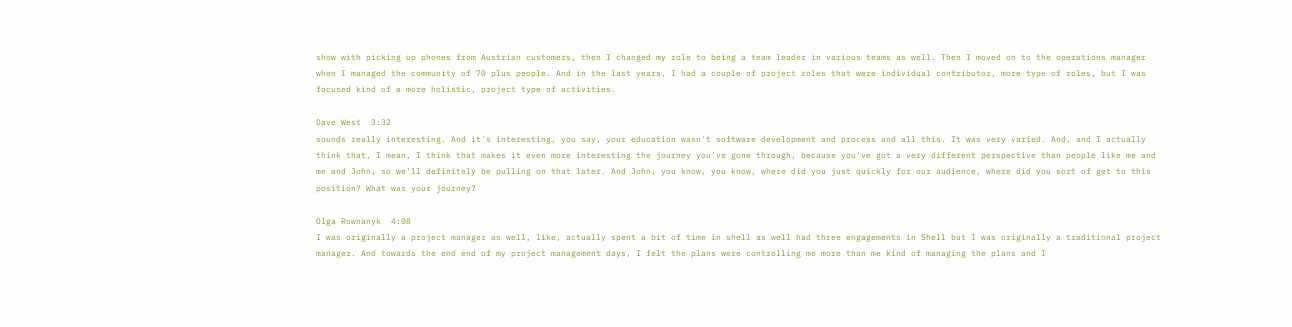show with picking up phones from Austrian customers, then I changed my role to being a team leader in various teams as well. Then I moved on to the operations manager when I managed the community of 70 plus people. And in the last years, I had a couple of project roles that were individual contributor, more type of roles, but I was focused kind of a more holistic, project type of activities.

Dave West  3:32
sounds really interesting. And it's interesting, you say, your education wasn't software development and process and all this. It was very varied. And, and I actually think that, I mean, I think that makes it even more interesting the journey you've gone through, because you've got a very different perspective than people like me and me and John, so we'll definitely be pulling on that later. And John, you know, you know, where did you just quickly for our audience, where did you sort of get to this position? What was your journey?

Olga Rownanyk  4:08
I was originally a project manager as well, like, actually spent a bit of time in shell as well had three engagements in Shell but I was originally a traditional project manager. And towards the end end of my project management days, I felt the plans were controlling me more than me kind of managing the plans and I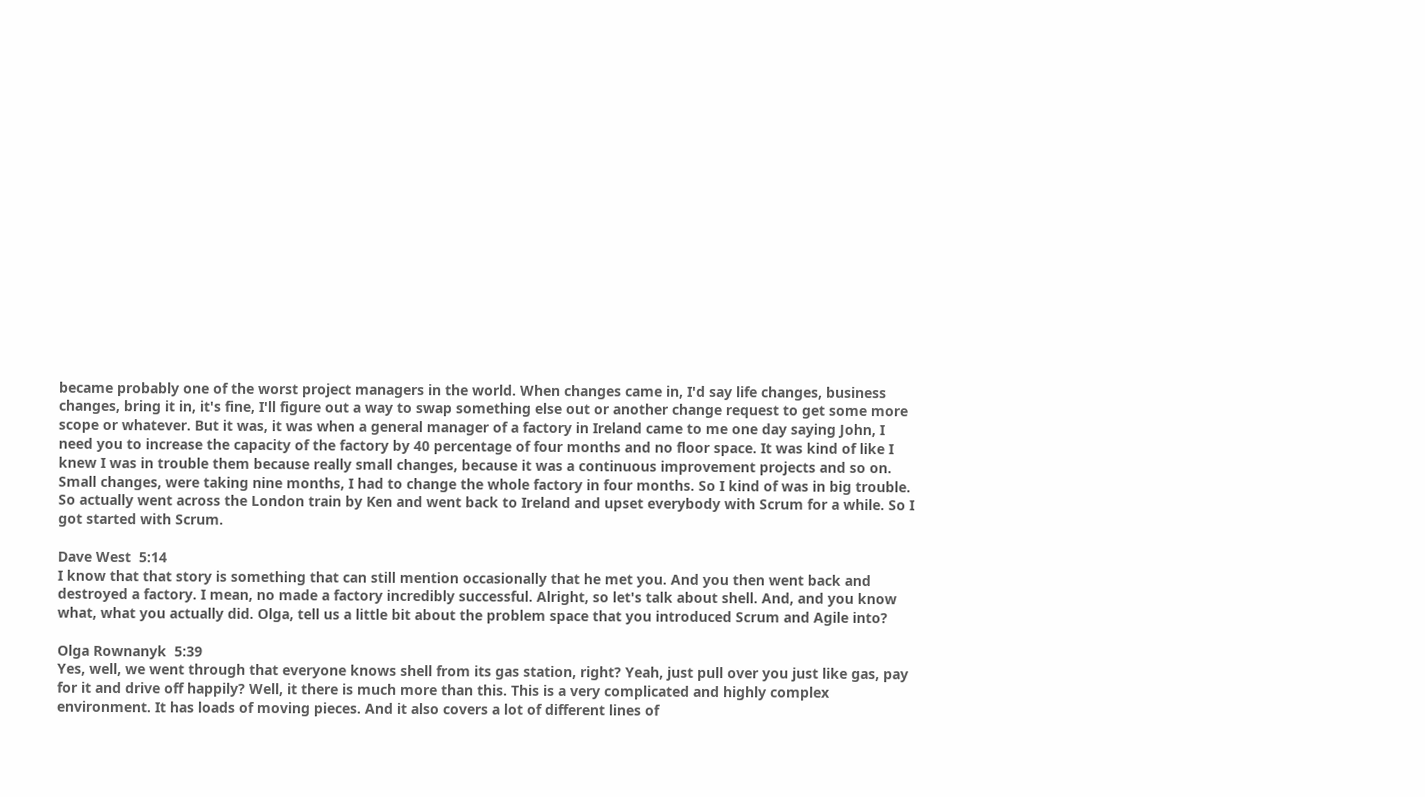became probably one of the worst project managers in the world. When changes came in, I'd say life changes, business changes, bring it in, it's fine, I'll figure out a way to swap something else out or another change request to get some more scope or whatever. But it was, it was when a general manager of a factory in Ireland came to me one day saying John, I need you to increase the capacity of the factory by 40 percentage of four months and no floor space. It was kind of like I knew I was in trouble them because really small changes, because it was a continuous improvement projects and so on. Small changes, were taking nine months, I had to change the whole factory in four months. So I kind of was in big trouble. So actually went across the London train by Ken and went back to Ireland and upset everybody with Scrum for a while. So I got started with Scrum.

Dave West  5:14
I know that that story is something that can still mention occasionally that he met you. And you then went back and destroyed a factory. I mean, no made a factory incredibly successful. Alright, so let's talk about shell. And, and you know what, what you actually did. Olga, tell us a little bit about the problem space that you introduced Scrum and Agile into?

Olga Rownanyk  5:39
Yes, well, we went through that everyone knows shell from its gas station, right? Yeah, just pull over you just like gas, pay for it and drive off happily? Well, it there is much more than this. This is a very complicated and highly complex environment. It has loads of moving pieces. And it also covers a lot of different lines of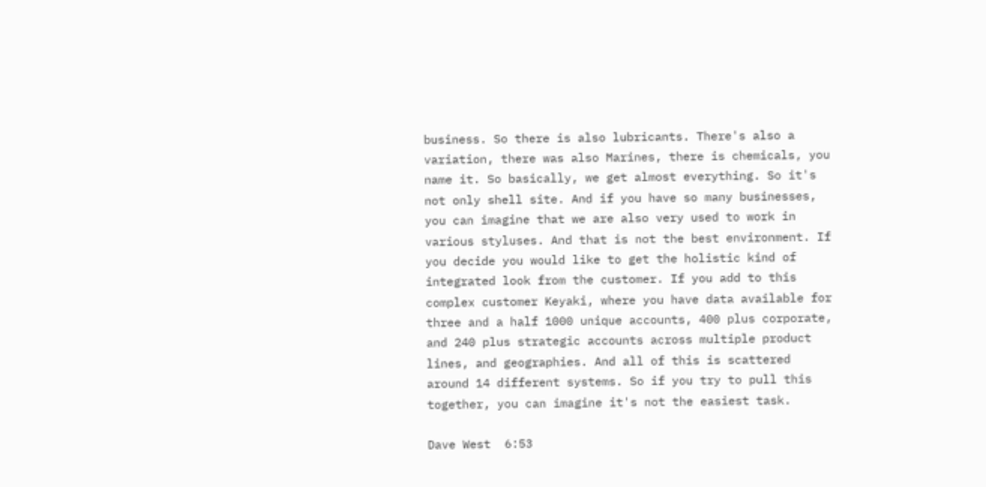business. So there is also lubricants. There's also a variation, there was also Marines, there is chemicals, you name it. So basically, we get almost everything. So it's not only shell site. And if you have so many businesses, you can imagine that we are also very used to work in various styluses. And that is not the best environment. If you decide you would like to get the holistic kind of integrated look from the customer. If you add to this complex customer Keyaki, where you have data available for three and a half 1000 unique accounts, 400 plus corporate, and 240 plus strategic accounts across multiple product lines, and geographies. And all of this is scattered around 14 different systems. So if you try to pull this together, you can imagine it's not the easiest task.

Dave West  6:53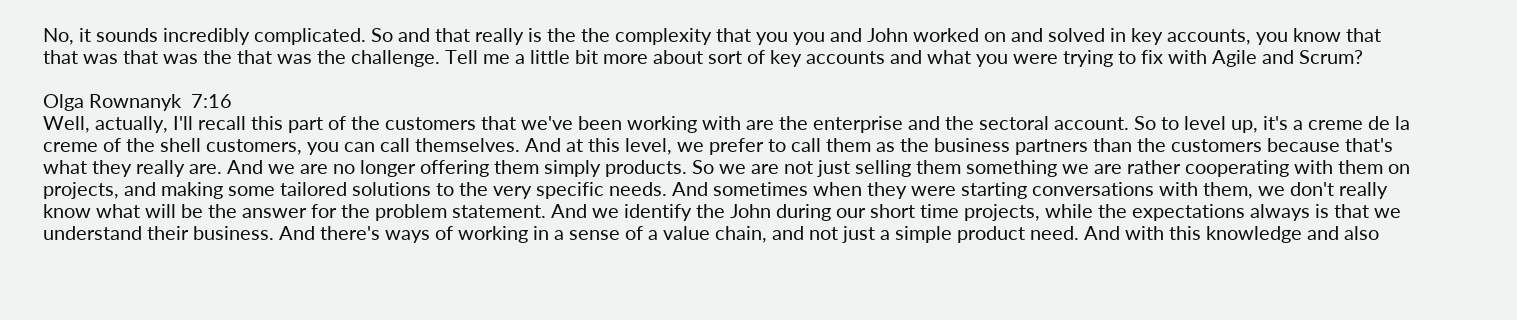No, it sounds incredibly complicated. So and that really is the the complexity that you you and John worked on and solved in key accounts, you know that that was that was the that was the challenge. Tell me a little bit more about sort of key accounts and what you were trying to fix with Agile and Scrum?

Olga Rownanyk  7:16
Well, actually, I'll recall this part of the customers that we've been working with are the enterprise and the sectoral account. So to level up, it's a creme de la creme of the shell customers, you can call themselves. And at this level, we prefer to call them as the business partners than the customers because that's what they really are. And we are no longer offering them simply products. So we are not just selling them something we are rather cooperating with them on projects, and making some tailored solutions to the very specific needs. And sometimes when they were starting conversations with them, we don't really know what will be the answer for the problem statement. And we identify the John during our short time projects, while the expectations always is that we understand their business. And there's ways of working in a sense of a value chain, and not just a simple product need. And with this knowledge and also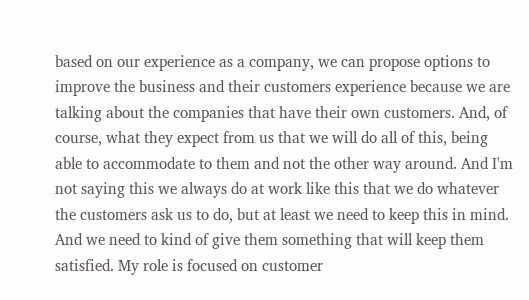based on our experience as a company, we can propose options to improve the business and their customers experience because we are talking about the companies that have their own customers. And, of course, what they expect from us that we will do all of this, being able to accommodate to them and not the other way around. And I'm not saying this we always do at work like this that we do whatever the customers ask us to do, but at least we need to keep this in mind. And we need to kind of give them something that will keep them satisfied. My role is focused on customer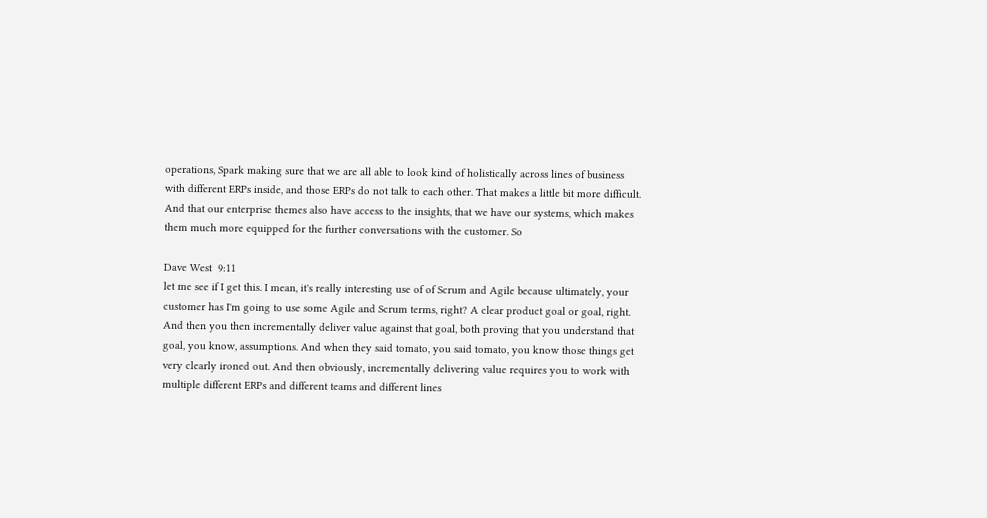operations, Spark making sure that we are all able to look kind of holistically across lines of business with different ERPs inside, and those ERPs do not talk to each other. That makes a little bit more difficult. And that our enterprise themes also have access to the insights, that we have our systems, which makes them much more equipped for the further conversations with the customer. So

Dave West  9:11
let me see if I get this. I mean, it's really interesting use of of Scrum and Agile because ultimately, your customer has I'm going to use some Agile and Scrum terms, right? A clear product goal or goal, right. And then you then incrementally deliver value against that goal, both proving that you understand that goal, you know, assumptions. And when they said tomato, you said tomato, you know those things get very clearly ironed out. And then obviously, incrementally delivering value requires you to work with multiple different ERPs and different teams and different lines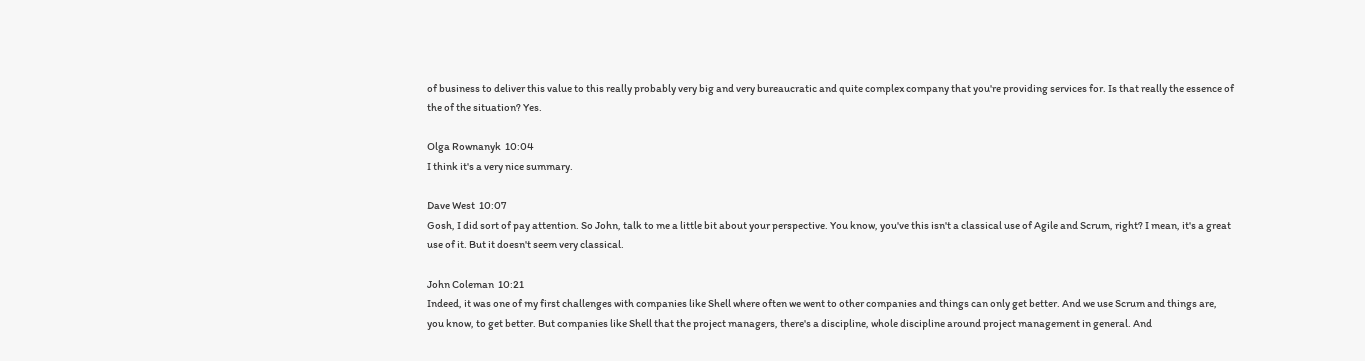of business to deliver this value to this really probably very big and very bureaucratic and quite complex company that you're providing services for. Is that really the essence of the of the situation? Yes.

Olga Rownanyk  10:04
I think it's a very nice summary.

Dave West  10:07
Gosh, I did sort of pay attention. So John, talk to me a little bit about your perspective. You know, you've this isn't a classical use of Agile and Scrum, right? I mean, it's a great use of it. But it doesn't seem very classical.

John Coleman  10:21
Indeed, it was one of my first challenges with companies like Shell where often we went to other companies and things can only get better. And we use Scrum and things are, you know, to get better. But companies like Shell that the project managers, there's a discipline, whole discipline around project management in general. And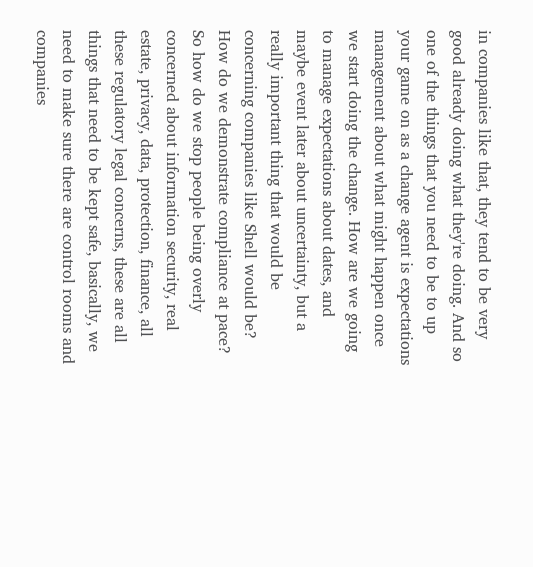in companies like that, they tend to be very good already doing what they're doing. And so one of the things that you need to be to up your game on as a change agent is expectations management about what might happen once we start doing the change. How are we going to manage expectations about dates, and maybe event later about uncertainty, but a really important thing that would be concerning companies like Shell would be? How do we demonstrate compliance at pace? So how do we stop people being overly concerned about information security, real estate, privacy, data, protection, finance, all these regulatory legal concerns, these are all things that need to be kept safe, basically, we need to make sure there are control rooms and companies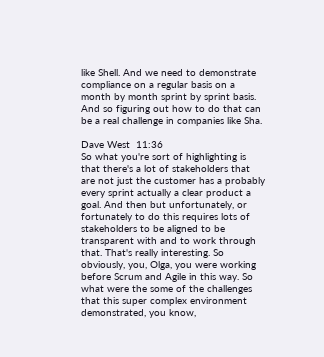like Shell. And we need to demonstrate compliance on a regular basis on a month by month sprint by sprint basis. And so figuring out how to do that can be a real challenge in companies like Sha.

Dave West  11:36
So what you're sort of highlighting is that there's a lot of stakeholders that are not just the customer has a probably every sprint actually a clear product a goal. And then but unfortunately, or fortunately to do this requires lots of stakeholders to be aligned to be transparent with and to work through that. That's really interesting. So obviously, you, Olga, you were working before Scrum and Agile in this way. So what were the some of the challenges that this super complex environment demonstrated, you know,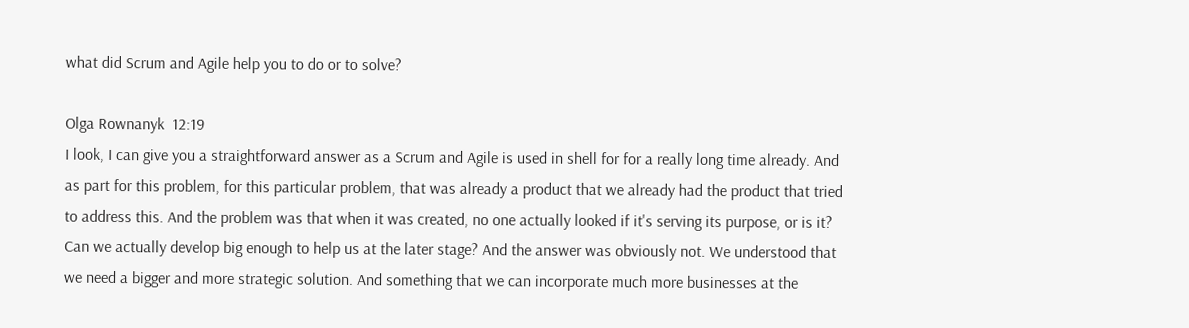what did Scrum and Agile help you to do or to solve?

Olga Rownanyk  12:19
I look, I can give you a straightforward answer as a Scrum and Agile is used in shell for for a really long time already. And as part for this problem, for this particular problem, that was already a product that we already had the product that tried to address this. And the problem was that when it was created, no one actually looked if it's serving its purpose, or is it? Can we actually develop big enough to help us at the later stage? And the answer was obviously not. We understood that we need a bigger and more strategic solution. And something that we can incorporate much more businesses at the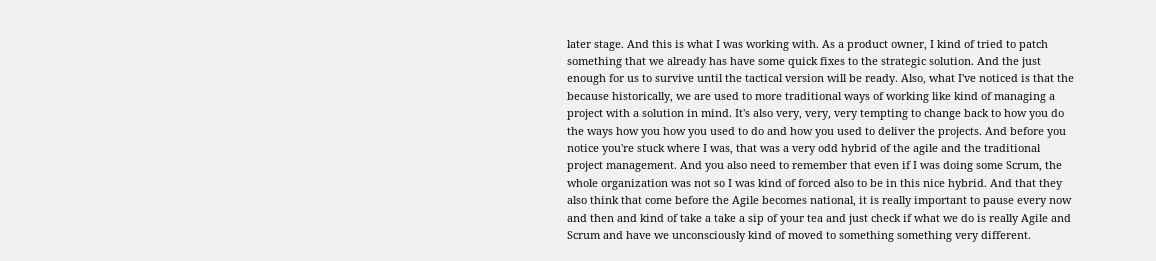later stage. And this is what I was working with. As a product owner, I kind of tried to patch something that we already has have some quick fixes to the strategic solution. And the just enough for us to survive until the tactical version will be ready. Also, what I've noticed is that the because historically, we are used to more traditional ways of working like kind of managing a project with a solution in mind. It's also very, very, very tempting to change back to how you do the ways how you how you used to do and how you used to deliver the projects. And before you notice you're stuck where I was, that was a very odd hybrid of the agile and the traditional project management. And you also need to remember that even if I was doing some Scrum, the whole organization was not so I was kind of forced also to be in this nice hybrid. And that they also think that come before the Agile becomes national, it is really important to pause every now and then and kind of take a take a sip of your tea and just check if what we do is really Agile and Scrum and have we unconsciously kind of moved to something something very different.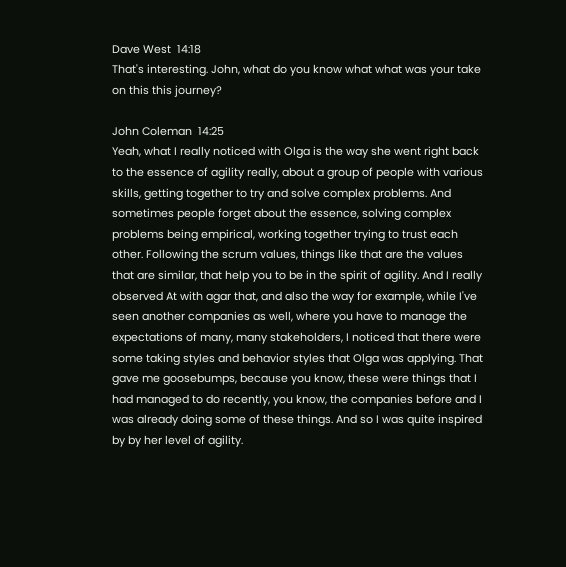Dave West  14:18
That's interesting. John, what do you know what what was your take on this this journey?

John Coleman  14:25
Yeah, what I really noticed with Olga is the way she went right back to the essence of agility really, about a group of people with various skills, getting together to try and solve complex problems. And sometimes people forget about the essence, solving complex problems being empirical, working together trying to trust each other. Following the scrum values, things like that are the values that are similar, that help you to be in the spirit of agility. And I really observed At with agar that, and also the way for example, while I've seen another companies as well, where you have to manage the expectations of many, many stakeholders, I noticed that there were some taking styles and behavior styles that Olga was applying. That gave me goosebumps, because you know, these were things that I had managed to do recently, you know, the companies before and I was already doing some of these things. And so I was quite inspired by by her level of agility.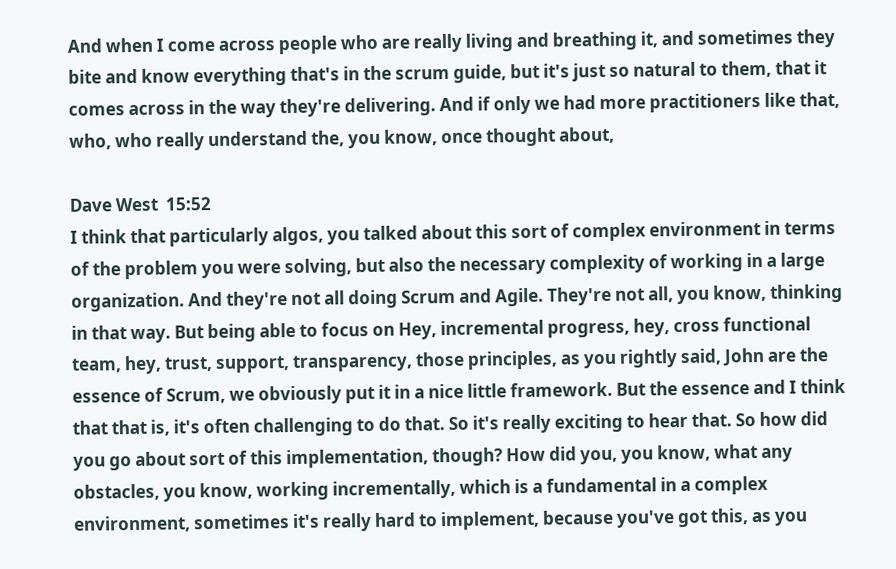And when I come across people who are really living and breathing it, and sometimes they bite and know everything that's in the scrum guide, but it's just so natural to them, that it comes across in the way they're delivering. And if only we had more practitioners like that, who, who really understand the, you know, once thought about,

Dave West  15:52
I think that particularly algos, you talked about this sort of complex environment in terms of the problem you were solving, but also the necessary complexity of working in a large organization. And they're not all doing Scrum and Agile. They're not all, you know, thinking in that way. But being able to focus on Hey, incremental progress, hey, cross functional team, hey, trust, support, transparency, those principles, as you rightly said, John are the essence of Scrum, we obviously put it in a nice little framework. But the essence and I think that that is, it's often challenging to do that. So it's really exciting to hear that. So how did you go about sort of this implementation, though? How did you, you know, what any obstacles, you know, working incrementally, which is a fundamental in a complex environment, sometimes it's really hard to implement, because you've got this, as you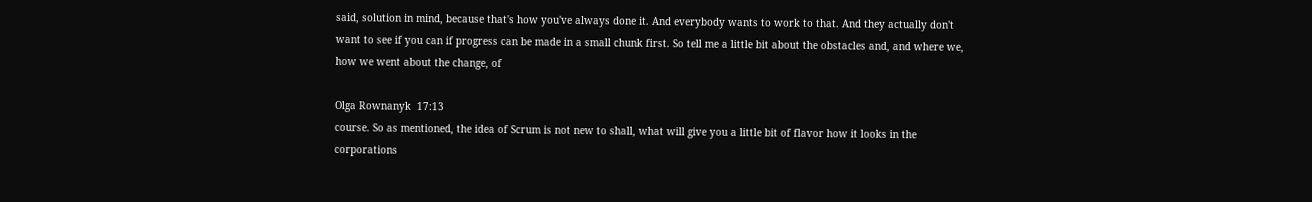said, solution in mind, because that's how you've always done it. And everybody wants to work to that. And they actually don't want to see if you can if progress can be made in a small chunk first. So tell me a little bit about the obstacles and, and where we, how we went about the change, of

Olga Rownanyk  17:13
course. So as mentioned, the idea of Scrum is not new to shall, what will give you a little bit of flavor how it looks in the corporations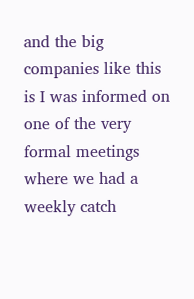and the big companies like this is I was informed on one of the very formal meetings where we had a weekly catch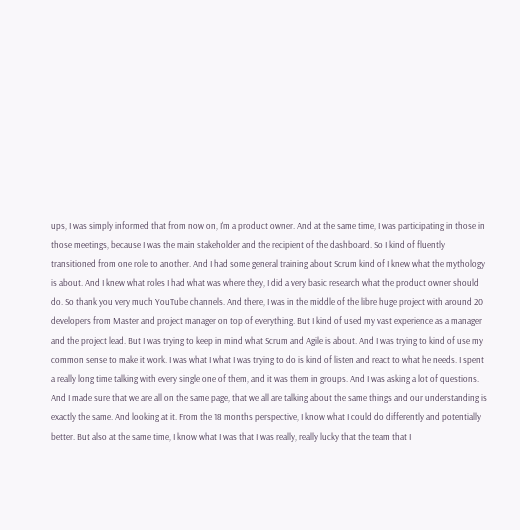ups, I was simply informed that from now on, I'm a product owner. And at the same time, I was participating in those in those meetings, because I was the main stakeholder and the recipient of the dashboard. So I kind of fluently transitioned from one role to another. And I had some general training about Scrum kind of I knew what the mythology is about. And I knew what roles I had what was where they, I did a very basic research what the product owner should do. So thank you very much YouTube channels. And there, I was in the middle of the libre huge project with around 20 developers from Master and project manager on top of everything. But I kind of used my vast experience as a manager and the project lead. But I was trying to keep in mind what Scrum and Agile is about. And I was trying to kind of use my common sense to make it work. I was what I what I was trying to do is kind of listen and react to what he needs. I spent a really long time talking with every single one of them, and it was them in groups. And I was asking a lot of questions. And I made sure that we are all on the same page, that we all are talking about the same things and our understanding is exactly the same. And looking at it. From the 18 months perspective, I know what I could do differently and potentially better. But also at the same time, I know what I was that I was really, really lucky that the team that I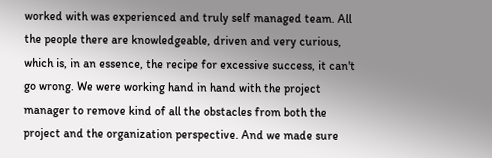worked with was experienced and truly self managed team. All the people there are knowledgeable, driven and very curious, which is, in an essence, the recipe for excessive success, it can't go wrong. We were working hand in hand with the project manager to remove kind of all the obstacles from both the project and the organization perspective. And we made sure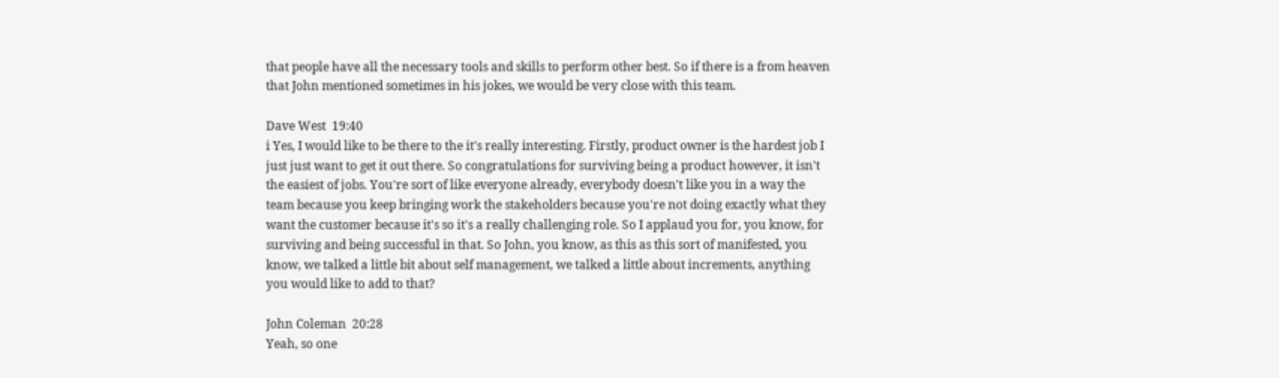that people have all the necessary tools and skills to perform other best. So if there is a from heaven that John mentioned sometimes in his jokes, we would be very close with this team.

Dave West  19:40
i Yes, I would like to be there to the it's really interesting. Firstly, product owner is the hardest job I just just want to get it out there. So congratulations for surviving being a product however, it isn't the easiest of jobs. You're sort of like everyone already, everybody doesn't like you in a way the team because you keep bringing work the stakeholders because you're not doing exactly what they want the customer because it's so it's a really challenging role. So I applaud you for, you know, for surviving and being successful in that. So John, you know, as this as this sort of manifested, you know, we talked a little bit about self management, we talked a little about increments, anything you would like to add to that?

John Coleman  20:28
Yeah, so one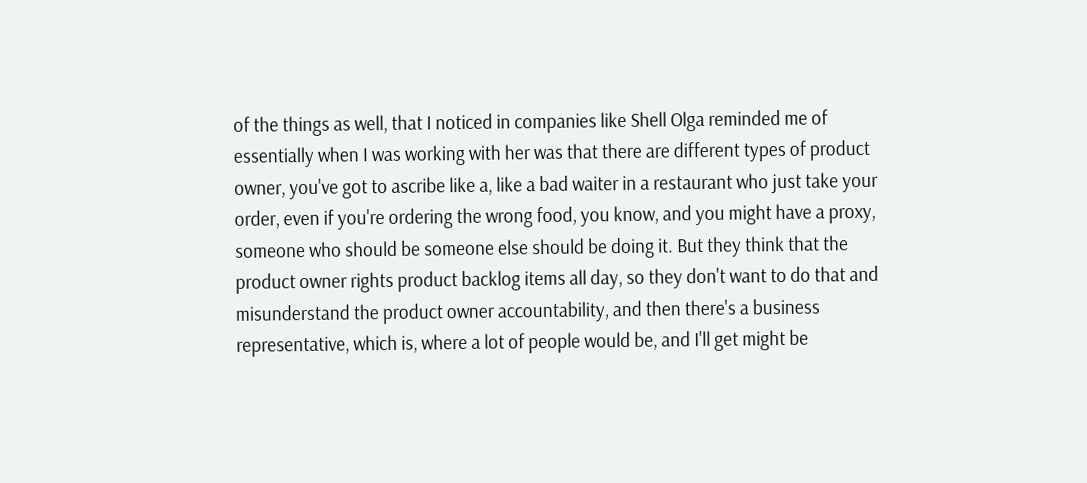of the things as well, that I noticed in companies like Shell Olga reminded me of essentially when I was working with her was that there are different types of product owner, you've got to ascribe like a, like a bad waiter in a restaurant who just take your order, even if you're ordering the wrong food, you know, and you might have a proxy, someone who should be someone else should be doing it. But they think that the product owner rights product backlog items all day, so they don't want to do that and misunderstand the product owner accountability, and then there's a business representative, which is, where a lot of people would be, and I'll get might be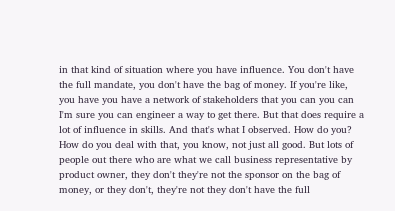in that kind of situation where you have influence. You don't have the full mandate, you don't have the bag of money. If you're like, you have you have a network of stakeholders that you can you can I'm sure you can engineer a way to get there. But that does require a lot of influence in skills. And that's what I observed. How do you? How do you deal with that, you know, not just all good. But lots of people out there who are what we call business representative by product owner, they don't they're not the sponsor on the bag of money, or they don't, they're not they don't have the full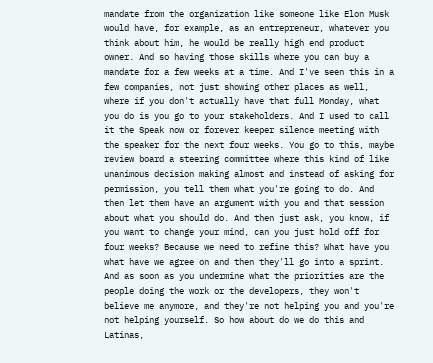mandate from the organization like someone like Elon Musk would have, for example, as an entrepreneur, whatever you think about him, he would be really high end product owner. And so having those skills where you can buy a mandate for a few weeks at a time. And I've seen this in a few companies, not just showing other places as well, where if you don't actually have that full Monday, what you do is you go to your stakeholders. And I used to call it the Speak now or forever keeper silence meeting with the speaker for the next four weeks. You go to this, maybe review board a steering committee where this kind of like unanimous decision making almost and instead of asking for permission, you tell them what you're going to do. And then let them have an argument with you and that session about what you should do. And then just ask, you know, if you want to change your mind, can you just hold off for four weeks? Because we need to refine this? What have you what have we agree on and then they'll go into a sprint. And as soon as you undermine what the priorities are the people doing the work or the developers, they won't believe me anymore, and they're not helping you and you're not helping yourself. So how about do we do this and Latinas,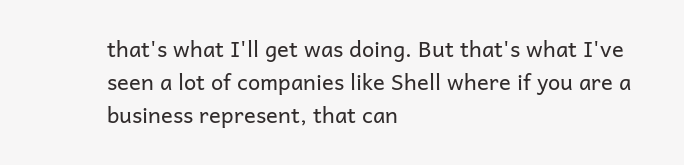that's what I'll get was doing. But that's what I've seen a lot of companies like Shell where if you are a business represent, that can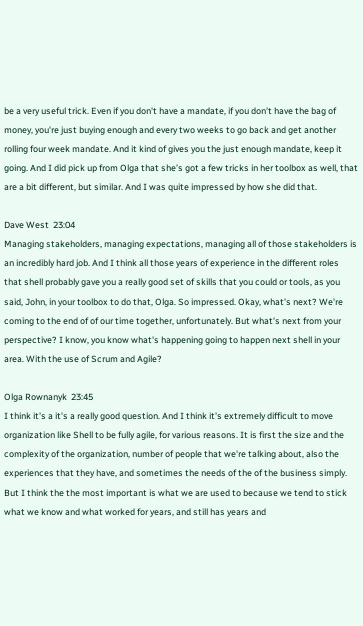be a very useful trick. Even if you don't have a mandate, if you don't have the bag of money, you're just buying enough and every two weeks to go back and get another rolling four week mandate. And it kind of gives you the just enough mandate, keep it going. And I did pick up from Olga that she's got a few tricks in her toolbox as well, that are a bit different, but similar. And I was quite impressed by how she did that.

Dave West  23:04
Managing stakeholders, managing expectations, managing all of those stakeholders is an incredibly hard job. And I think all those years of experience in the different roles that shell probably gave you a really good set of skills that you could or tools, as you said, John, in your toolbox to do that, Olga. So impressed. Okay, what's next? We're coming to the end of of our time together, unfortunately. But what's next from your perspective? I know, you know what's happening going to happen next shell in your area. With the use of Scrum and Agile?

Olga Rownanyk  23:45
I think it's a it's a really good question. And I think it's extremely difficult to move organization like Shell to be fully agile, for various reasons. It is first the size and the complexity of the organization, number of people that we're talking about, also the experiences that they have, and sometimes the needs of the of the business simply. But I think the the most important is what we are used to because we tend to stick what we know and what worked for years, and still has years and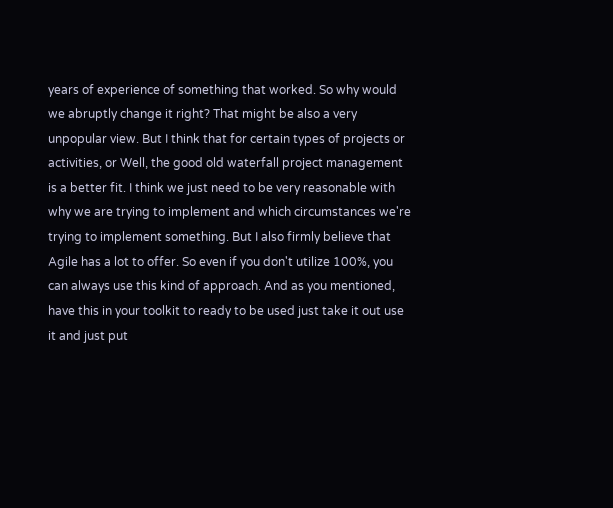years of experience of something that worked. So why would we abruptly change it right? That might be also a very unpopular view. But I think that for certain types of projects or activities, or Well, the good old waterfall project management is a better fit. I think we just need to be very reasonable with why we are trying to implement and which circumstances we're trying to implement something. But I also firmly believe that Agile has a lot to offer. So even if you don't utilize 100%, you can always use this kind of approach. And as you mentioned, have this in your toolkit to ready to be used just take it out use it and just put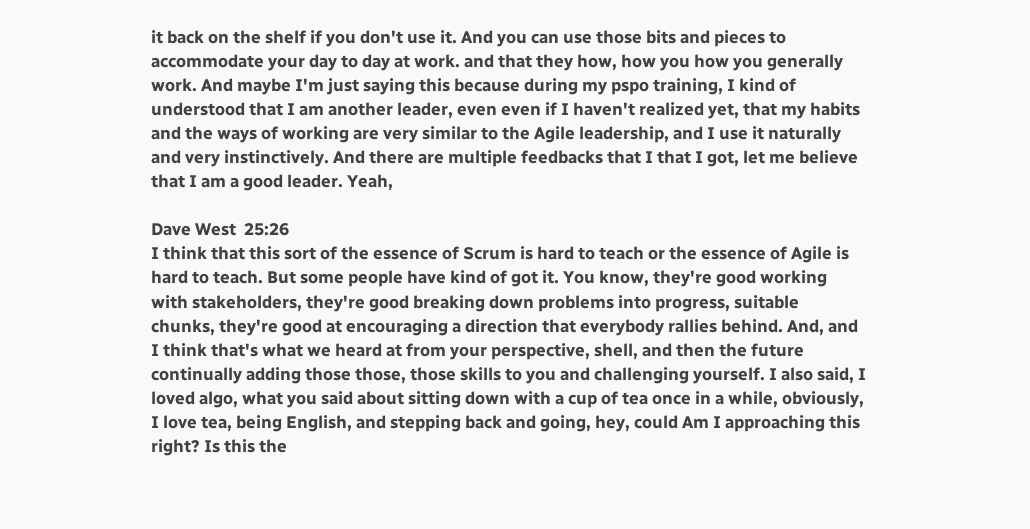it back on the shelf if you don't use it. And you can use those bits and pieces to accommodate your day to day at work. and that they how, how you how you generally work. And maybe I'm just saying this because during my pspo training, I kind of understood that I am another leader, even even if I haven't realized yet, that my habits and the ways of working are very similar to the Agile leadership, and I use it naturally and very instinctively. And there are multiple feedbacks that I that I got, let me believe that I am a good leader. Yeah,

Dave West  25:26
I think that this sort of the essence of Scrum is hard to teach or the essence of Agile is hard to teach. But some people have kind of got it. You know, they're good working with stakeholders, they're good breaking down problems into progress, suitable chunks, they're good at encouraging a direction that everybody rallies behind. And, and I think that's what we heard at from your perspective, shell, and then the future continually adding those those, those skills to you and challenging yourself. I also said, I loved algo, what you said about sitting down with a cup of tea once in a while, obviously, I love tea, being English, and stepping back and going, hey, could Am I approaching this right? Is this the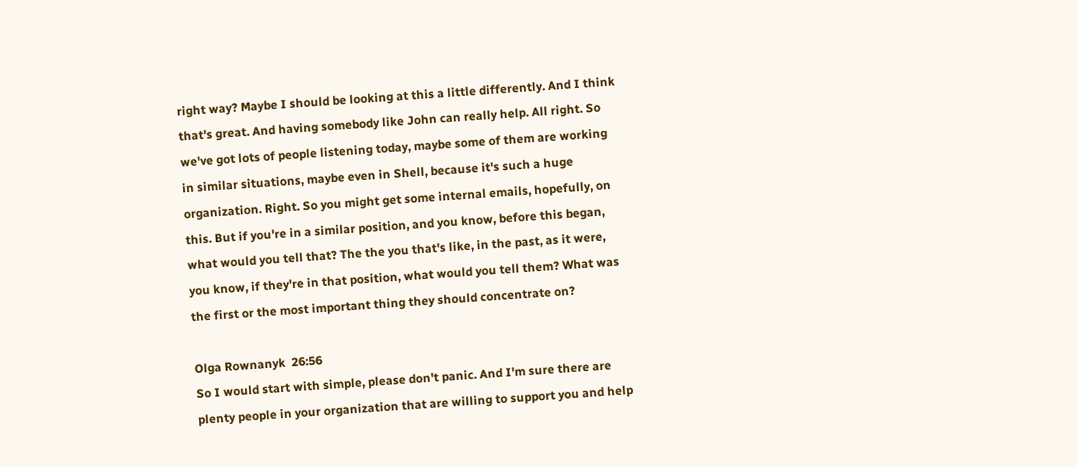right way? Maybe I should be looking at this a little differently. And I think that's great. And having somebody like John can really help. All right. So we've got lots of people listening today, maybe some of them are working in similar situations, maybe even in Shell, because it's such a huge organization. Right. So you might get some internal emails, hopefully, on this. But if you're in a similar position, and you know, before this began, what would you tell that? The the you that's like, in the past, as it were, you know, if they're in that position, what would you tell them? What was the first or the most important thing they should concentrate on?

Olga Rownanyk  26:56
So I would start with simple, please don't panic. And I'm sure there are plenty people in your organization that are willing to support you and help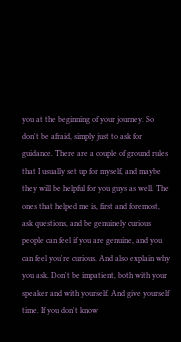you at the beginning of your journey. So don't be afraid, simply just to ask for guidance. There are a couple of ground rules that I usually set up for myself, and maybe they will be helpful for you guys as well. The ones that helped me is, first and foremost, ask questions, and be genuinely curious people can feel if you are genuine, and you can feel you're curious. And also explain why you ask. Don't be impatient, both with your speaker and with yourself. And give yourself time. If you don't know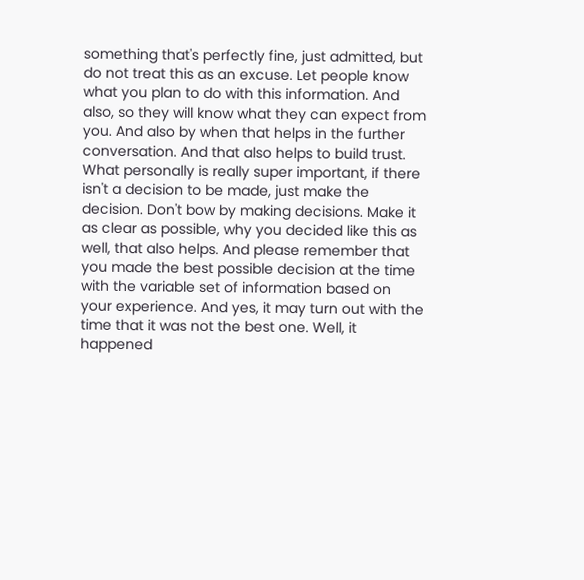something that's perfectly fine, just admitted, but do not treat this as an excuse. Let people know what you plan to do with this information. And also, so they will know what they can expect from you. And also by when that helps in the further conversation. And that also helps to build trust. What personally is really super important, if there isn't a decision to be made, just make the decision. Don't bow by making decisions. Make it as clear as possible, why you decided like this as well, that also helps. And please remember that you made the best possible decision at the time with the variable set of information based on your experience. And yes, it may turn out with the time that it was not the best one. Well, it happened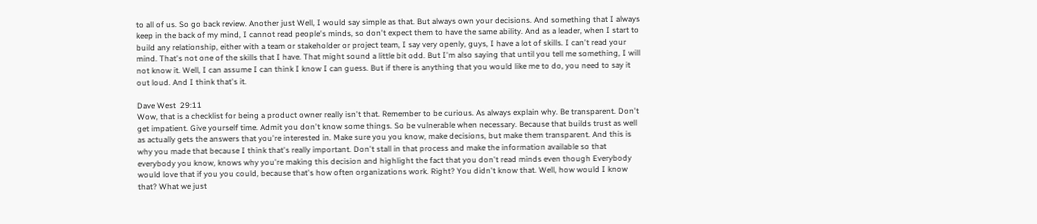to all of us. So go back review. Another just Well, I would say simple as that. But always own your decisions. And something that I always keep in the back of my mind, I cannot read people's minds, so don't expect them to have the same ability. And as a leader, when I start to build any relationship, either with a team or stakeholder or project team, I say very openly, guys, I have a lot of skills. I can't read your mind. That's not one of the skills that I have. That might sound a little bit odd. But I'm also saying that until you tell me something, I will not know it. Well, I can assume I can think I know I can guess. But if there is anything that you would like me to do, you need to say it out loud. And I think that's it.

Dave West  29:11
Wow, that is a checklist for being a product owner really isn't that. Remember to be curious. As always explain why. Be transparent. Don't get impatient. Give yourself time. Admit you don't know some things. So be vulnerable when necessary. Because that builds trust as well as actually gets the answers that you're interested in. Make sure you you know, make decisions, but make them transparent. And this is why you made that because I think that's really important. Don't stall in that process and make the information available so that everybody you know, knows why you're making this decision and highlight the fact that you don't read minds even though Everybody would love that if you you could, because that's how often organizations work. Right? You didn't know that. Well, how would I know that? What we just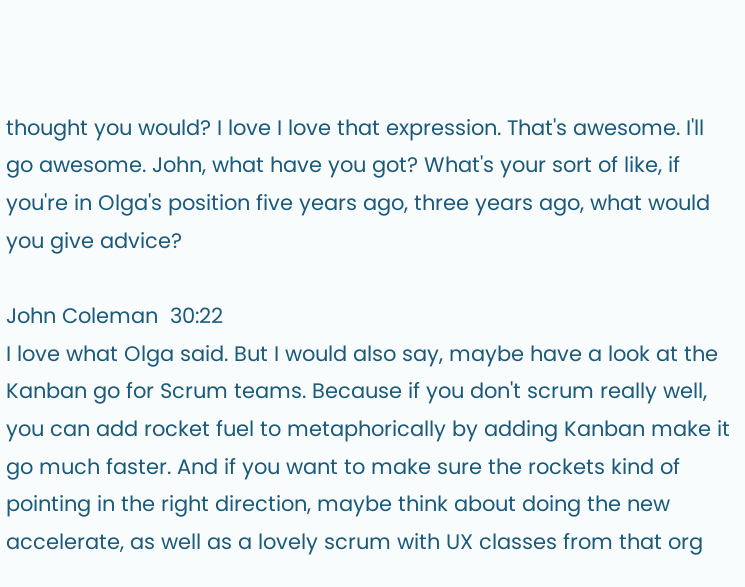thought you would? I love I love that expression. That's awesome. I'll go awesome. John, what have you got? What's your sort of like, if you're in Olga's position five years ago, three years ago, what would you give advice?

John Coleman  30:22
I love what Olga said. But I would also say, maybe have a look at the Kanban go for Scrum teams. Because if you don't scrum really well, you can add rocket fuel to metaphorically by adding Kanban make it go much faster. And if you want to make sure the rockets kind of pointing in the right direction, maybe think about doing the new accelerate, as well as a lovely scrum with UX classes from that org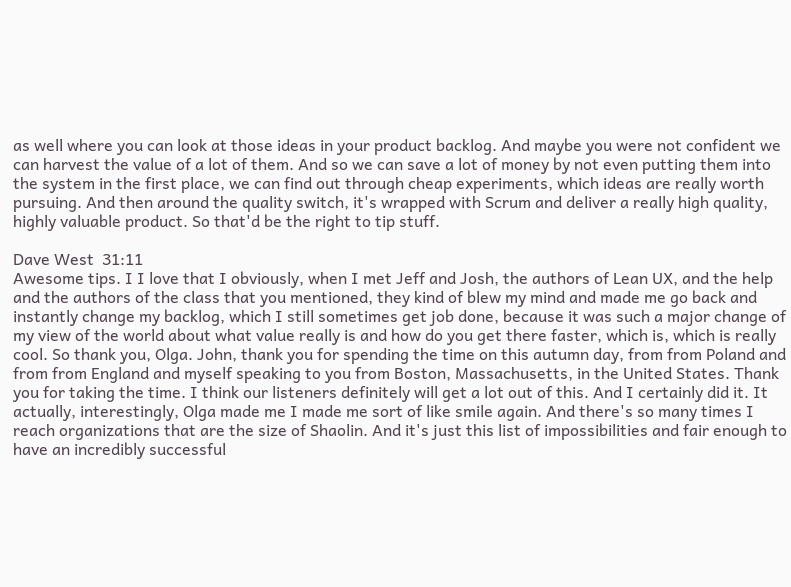as well where you can look at those ideas in your product backlog. And maybe you were not confident we can harvest the value of a lot of them. And so we can save a lot of money by not even putting them into the system in the first place, we can find out through cheap experiments, which ideas are really worth pursuing. And then around the quality switch, it's wrapped with Scrum and deliver a really high quality, highly valuable product. So that'd be the right to tip stuff.

Dave West  31:11
Awesome tips. I I love that I obviously, when I met Jeff and Josh, the authors of Lean UX, and the help and the authors of the class that you mentioned, they kind of blew my mind and made me go back and instantly change my backlog, which I still sometimes get job done, because it was such a major change of my view of the world about what value really is and how do you get there faster, which is, which is really cool. So thank you, Olga. John, thank you for spending the time on this autumn day, from from Poland and from from England and myself speaking to you from Boston, Massachusetts, in the United States. Thank you for taking the time. I think our listeners definitely will get a lot out of this. And I certainly did it. It actually, interestingly, Olga made me I made me sort of like smile again. And there's so many times I reach organizations that are the size of Shaolin. And it's just this list of impossibilities and fair enough to have an incredibly successful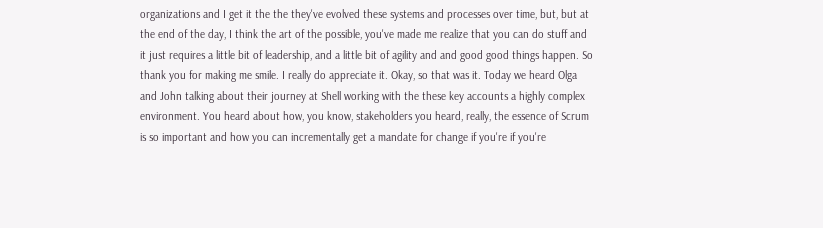organizations and I get it the the they've evolved these systems and processes over time, but, but at the end of the day, I think the art of the possible, you've made me realize that you can do stuff and it just requires a little bit of leadership, and a little bit of agility and and good good things happen. So thank you for making me smile. I really do appreciate it. Okay, so that was it. Today we heard Olga and John talking about their journey at Shell working with the these key accounts a highly complex environment. You heard about how, you know, stakeholders you heard, really, the essence of Scrum is so important and how you can incrementally get a mandate for change if you're if you're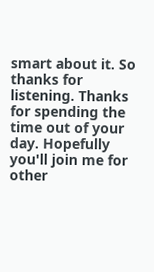smart about it. So thanks for listening. Thanks for spending the time out of your day. Hopefully you'll join me for other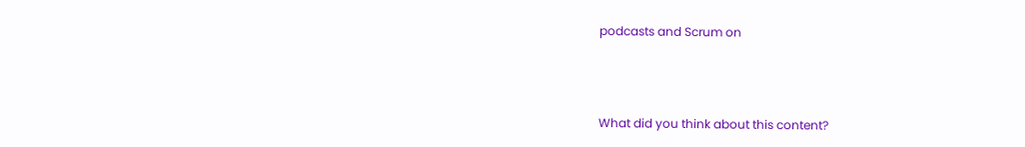podcasts and Scrum on



What did you think about this content?